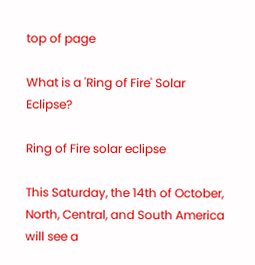top of page

What is a 'Ring of Fire' Solar Eclipse?

Ring of Fire solar eclipse

This Saturday, the 14th of October, North, Central, and South America will see a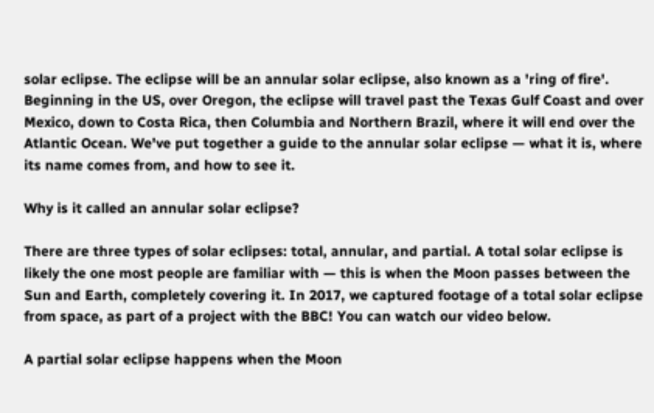solar eclipse. The eclipse will be an annular solar eclipse, also known as a 'ring of fire'. Beginning in the US, over Oregon, the eclipse will travel past the Texas Gulf Coast and over Mexico, down to Costa Rica, then Columbia and Northern Brazil, where it will end over the Atlantic Ocean. We've put together a guide to the annular solar eclipse — what it is, where its name comes from, and how to see it.

Why is it called an annular solar eclipse?

There are three types of solar eclipses: total, annular, and partial. A total solar eclipse is likely the one most people are familiar with — this is when the Moon passes between the Sun and Earth, completely covering it. In 2017, we captured footage of a total solar eclipse from space, as part of a project with the BBC! You can watch our video below.

A partial solar eclipse happens when the Moon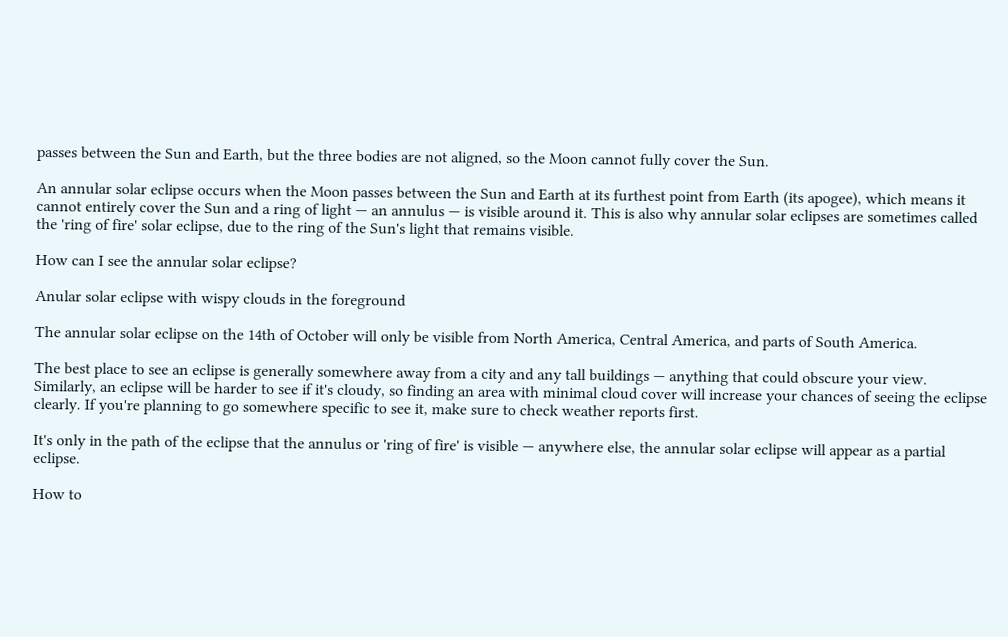passes between the Sun and Earth, but the three bodies are not aligned, so the Moon cannot fully cover the Sun.

An annular solar eclipse occurs when the Moon passes between the Sun and Earth at its furthest point from Earth (its apogee), which means it cannot entirely cover the Sun and a ring of light — an annulus — is visible around it. This is also why annular solar eclipses are sometimes called the 'ring of fire' solar eclipse, due to the ring of the Sun's light that remains visible.

How can I see the annular solar eclipse?

Anular solar eclipse with wispy clouds in the foreground

The annular solar eclipse on the 14th of October will only be visible from North America, Central America, and parts of South America.

The best place to see an eclipse is generally somewhere away from a city and any tall buildings — anything that could obscure your view. Similarly, an eclipse will be harder to see if it's cloudy, so finding an area with minimal cloud cover will increase your chances of seeing the eclipse clearly. If you're planning to go somewhere specific to see it, make sure to check weather reports first.

It's only in the path of the eclipse that the annulus or 'ring of fire' is visible — anywhere else, the annular solar eclipse will appear as a partial eclipse.

How to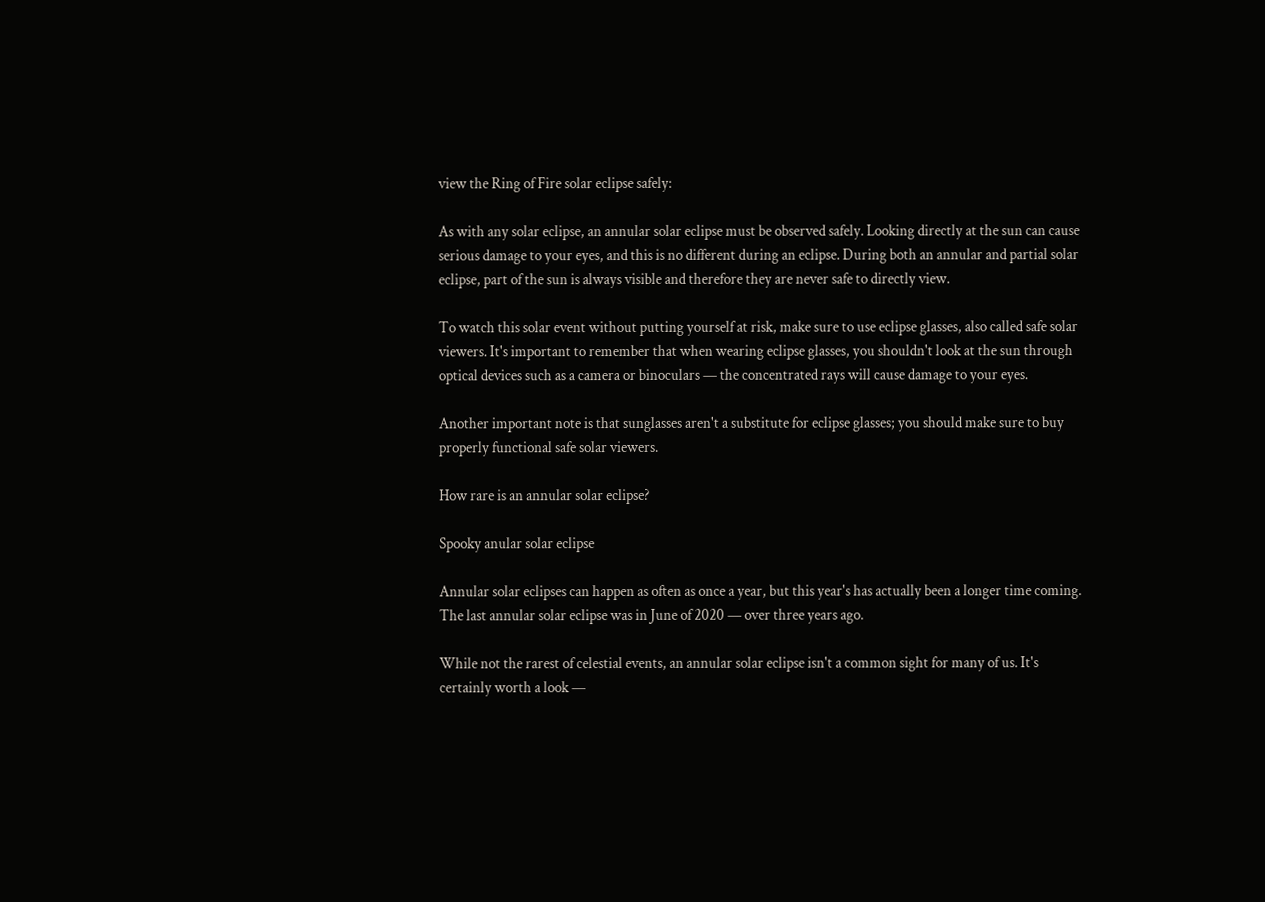view the Ring of Fire solar eclipse safely:

As with any solar eclipse, an annular solar eclipse must be observed safely. Looking directly at the sun can cause serious damage to your eyes, and this is no different during an eclipse. During both an annular and partial solar eclipse, part of the sun is always visible and therefore they are never safe to directly view.

To watch this solar event without putting yourself at risk, make sure to use eclipse glasses, also called safe solar viewers. It's important to remember that when wearing eclipse glasses, you shouldn't look at the sun through optical devices such as a camera or binoculars — the concentrated rays will cause damage to your eyes.

Another important note is that sunglasses aren't a substitute for eclipse glasses; you should make sure to buy properly functional safe solar viewers.

How rare is an annular solar eclipse?

Spooky anular solar eclipse

Annular solar eclipses can happen as often as once a year, but this year's has actually been a longer time coming. The last annular solar eclipse was in June of 2020 — over three years ago.

While not the rarest of celestial events, an annular solar eclipse isn't a common sight for many of us. It's certainly worth a look —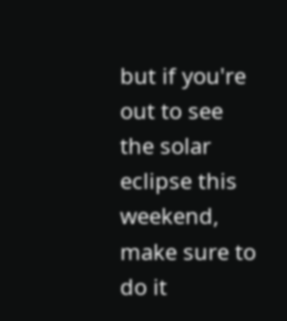but if you're out to see the solar eclipse this weekend, make sure to do it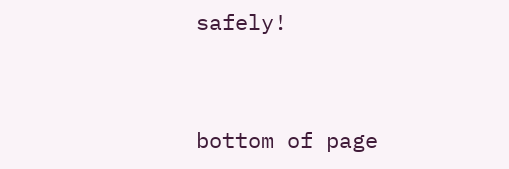safely!


bottom of page